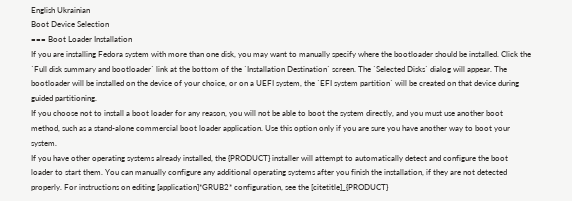English Ukrainian
Boot Device Selection
=== Boot Loader Installation
If you are installing Fedora system with more than one disk, you may want to manually specify where the bootloader should be installed. Click the `Full disk summary and bootloader` link at the bottom of the `Installation Destination` screen. The `Selected Disks` dialog will appear. The bootloader will be installed on the device of your choice, or on a UEFI system, the `EFI system partition` will be created on that device during guided partitioning.
If you choose not to install a boot loader for any reason, you will not be able to boot the system directly, and you must use another boot method, such as a stand-alone commercial boot loader application. Use this option only if you are sure you have another way to boot your system.
If you have other operating systems already installed, the {PRODUCT} installer will attempt to automatically detect and configure the boot loader to start them. You can manually configure any additional operating systems after you finish the installation, if they are not detected properly. For instructions on editing [application]*GRUB2* configuration, see the [citetitle]_{PRODUCT}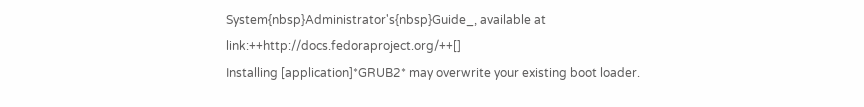System{nbsp}Administrator's{nbsp}Guide_, available at link:++http://docs.fedoraproject.org/++[]
Installing [application]*GRUB2* may overwrite your existing boot loader.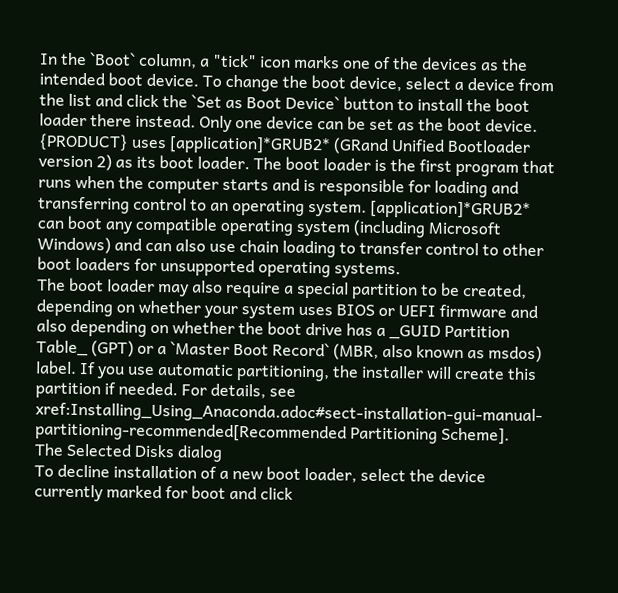In the `Boot` column, a "tick" icon marks one of the devices as the intended boot device. To change the boot device, select a device from the list and click the `Set as Boot Device` button to install the boot loader there instead. Only one device can be set as the boot device.
{PRODUCT} uses [application]*GRUB2* (GRand Unified Bootloader version 2) as its boot loader. The boot loader is the first program that runs when the computer starts and is responsible for loading and transferring control to an operating system. [application]*GRUB2* can boot any compatible operating system (including Microsoft Windows) and can also use chain loading to transfer control to other boot loaders for unsupported operating systems.
The boot loader may also require a special partition to be created, depending on whether your system uses BIOS or UEFI firmware and also depending on whether the boot drive has a _GUID Partition Table_ (GPT) or a `Master Boot Record` (MBR, also known as msdos) label. If you use automatic partitioning, the installer will create this partition if needed. For details, see xref:Installing_Using_Anaconda.adoc#sect-installation-gui-manual-partitioning-recommended[Recommended Partitioning Scheme].
The Selected Disks dialog
To decline installation of a new boot loader, select the device currently marked for boot and click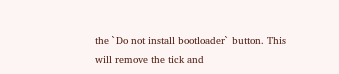the `Do not install bootloader` button. This will remove the tick and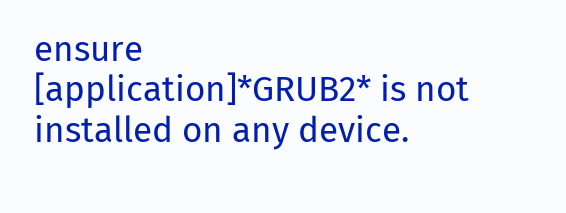ensure [application]*GRUB2* is not installed on any device.